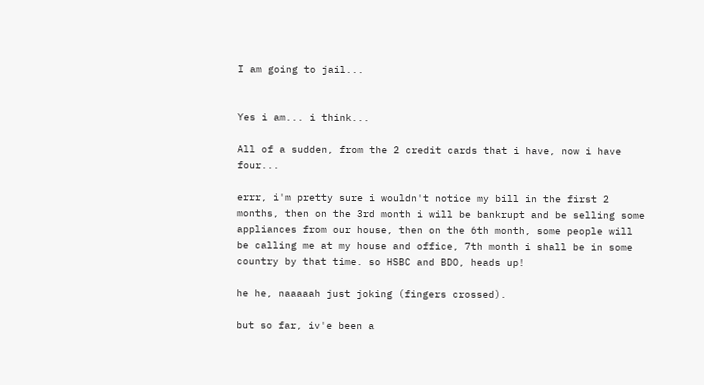I am going to jail...


Yes i am... i think...

All of a sudden, from the 2 credit cards that i have, now i have four...

errr, i'm pretty sure i wouldn't notice my bill in the first 2 months, then on the 3rd month i will be bankrupt and be selling some appliances from our house, then on the 6th month, some people will be calling me at my house and office, 7th month i shall be in some country by that time. so HSBC and BDO, heads up!

he he, naaaaah just joking (fingers crossed).

but so far, iv'e been a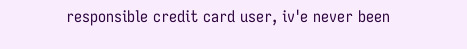responsible credit card user, iv'e never been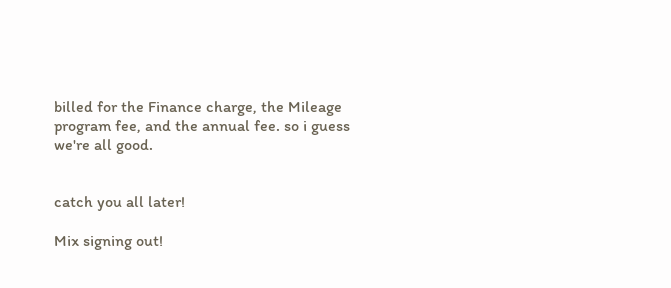billed for the Finance charge, the Mileage program fee, and the annual fee. so i guess we're all good.


catch you all later!

Mix signing out!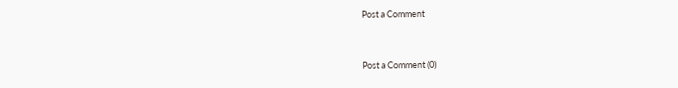Post a Comment


Post a Comment (0)